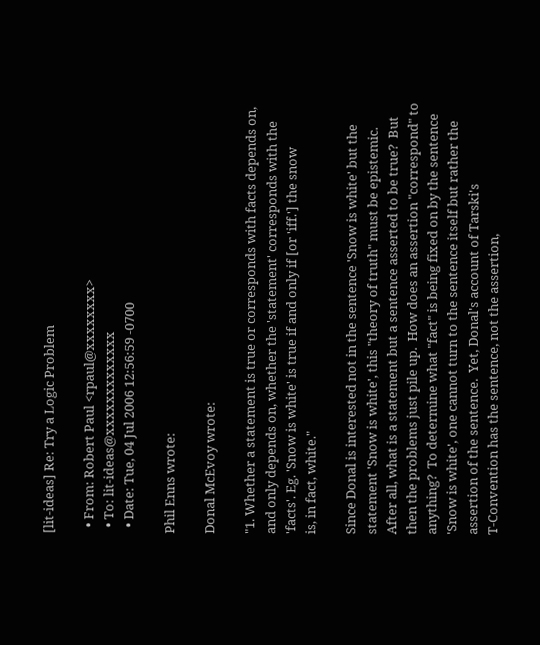[lit-ideas] Re: Try a Logic Problem

  • From: Robert Paul <rpaul@xxxxxxxx>
  • To: lit-ideas@xxxxxxxxxxxxx
  • Date: Tue, 04 Jul 2006 12:56:59 -0700

Phil Enns wrote:

Donal McEvoy wrote:

"1. Whether a statement is true or corresponds with facts depends on,
and only depends on, whether the 'statement' corresponds with the
'facts'. Eg. 'Snow is white' is true if and only if [or 'iff.'] the snow
is, in fact, white."

Since Donal is interested not in the sentence 'Snow is white' but the
statement 'Snow is white', this "theory of truth" must be epistemic.
After all, what is a statement but a sentence asserted to be true?  But
then the problems just pile up.  How does an assertion "correspond" to
anything?  To determine what "fact" is being fixed on by the sentence
'Snow is white', one cannot turn to the sentence itself but rather the
assertion of the sentence.  Yet, Donal's account of Tarski's
T-Convention has the sentence, not the assertion,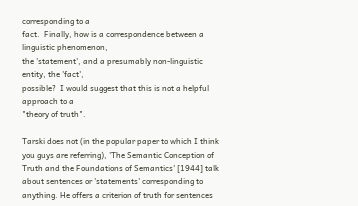corresponding to a
fact.  Finally, how is a correspondence between a linguistic phenomenon,
the 'statement', and a presumably non-linguistic entity, the 'fact',
possible?  I would suggest that this is not a helpful approach to a
"theory of truth".

Tarski does not (in the popular paper to which I think you guys are referring), 'The Semantic Conception of Truth and the Foundations of Semantics' [1944] talk about sentences or 'statements' corresponding to anything. He offers a criterion of truth for sentences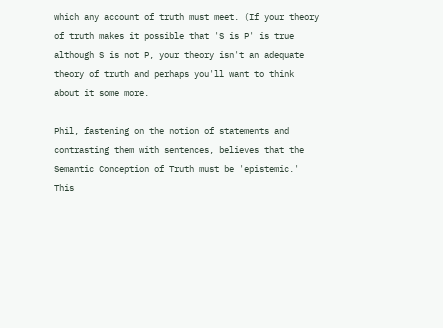which any account of truth must meet. (If your theory of truth makes it possible that 'S is P' is true although S is not P, your theory isn't an adequate theory of truth and perhaps you'll want to think about it some more.

Phil, fastening on the notion of statements and contrasting them with sentences, believes that the Semantic Conception of Truth must be 'epistemic.' This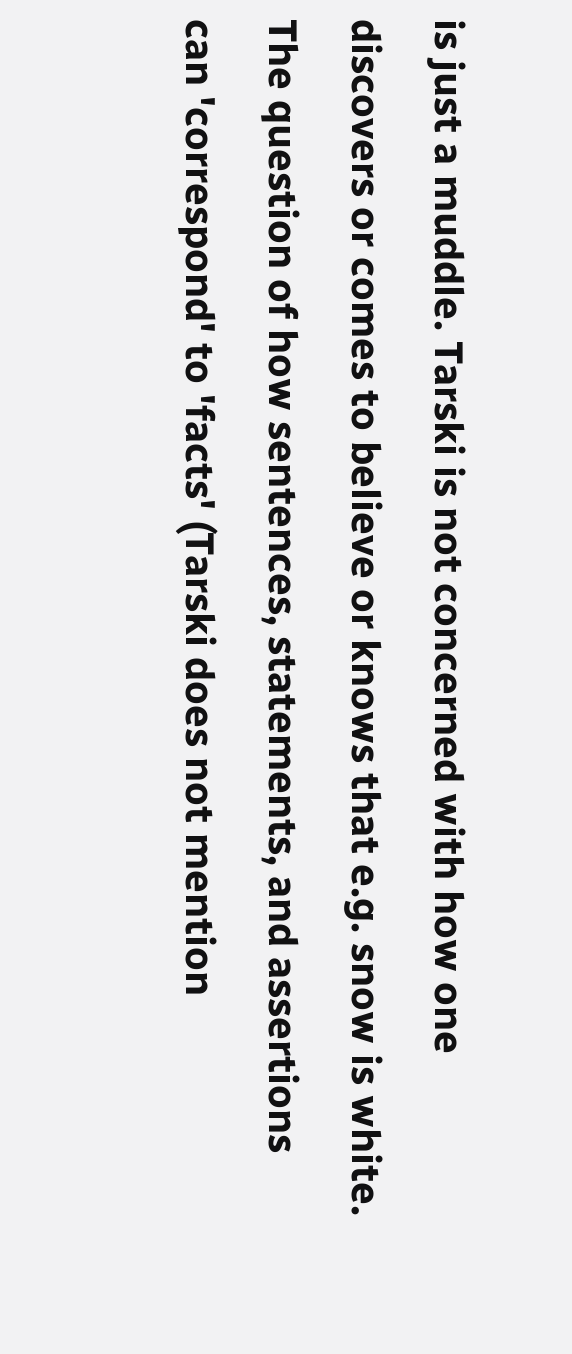is just a muddle. Tarski is not concerned with how one discovers or comes to believe or knows that e.g. snow is white. The question of how sentences, statements, and assertions can 'correspond' to 'facts' (Tarski does not mention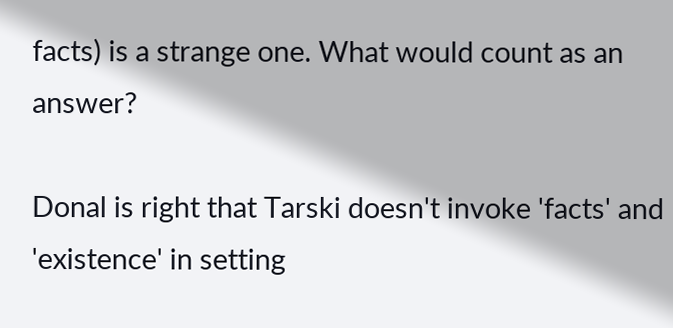facts) is a strange one. What would count as an answer?

Donal is right that Tarski doesn't invoke 'facts' and 'existence' in setting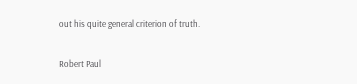out his quite general criterion of truth.

Robert Paul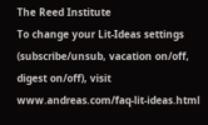The Reed Institute
To change your Lit-Ideas settings (subscribe/unsub, vacation on/off,
digest on/off), visit www.andreas.com/faq-lit-ideas.html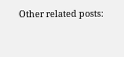Other related posts: